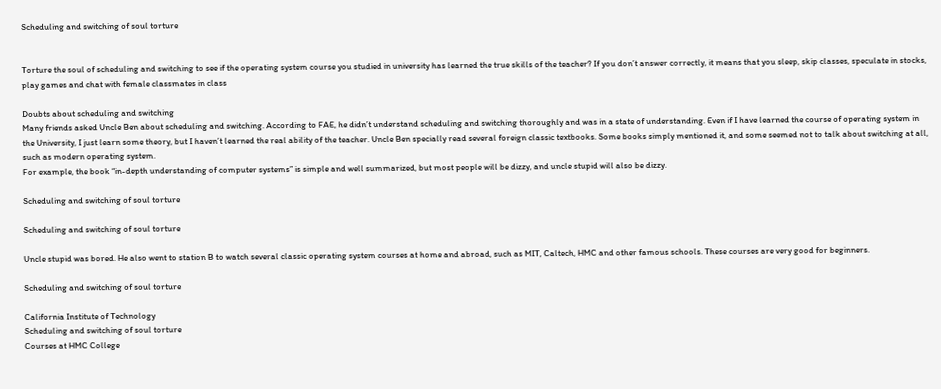Scheduling and switching of soul torture


Torture the soul of scheduling and switching to see if the operating system course you studied in university has learned the true skills of the teacher? If you don’t answer correctly, it means that you sleep, skip classes, speculate in stocks, play games and chat with female classmates in class

Doubts about scheduling and switching
Many friends asked Uncle Ben about scheduling and switching. According to FAE, he didn’t understand scheduling and switching thoroughly and was in a state of understanding. Even if I have learned the course of operating system in the University, I just learn some theory, but I haven’t learned the real ability of the teacher. Uncle Ben specially read several foreign classic textbooks. Some books simply mentioned it, and some seemed not to talk about switching at all, such as modern operating system.
For example, the book “in-depth understanding of computer systems” is simple and well summarized, but most people will be dizzy, and uncle stupid will also be dizzy.

Scheduling and switching of soul torture

Scheduling and switching of soul torture

Uncle stupid was bored. He also went to station B to watch several classic operating system courses at home and abroad, such as MIT, Caltech, HMC and other famous schools. These courses are very good for beginners.

Scheduling and switching of soul torture

California Institute of Technology
Scheduling and switching of soul torture
Courses at HMC College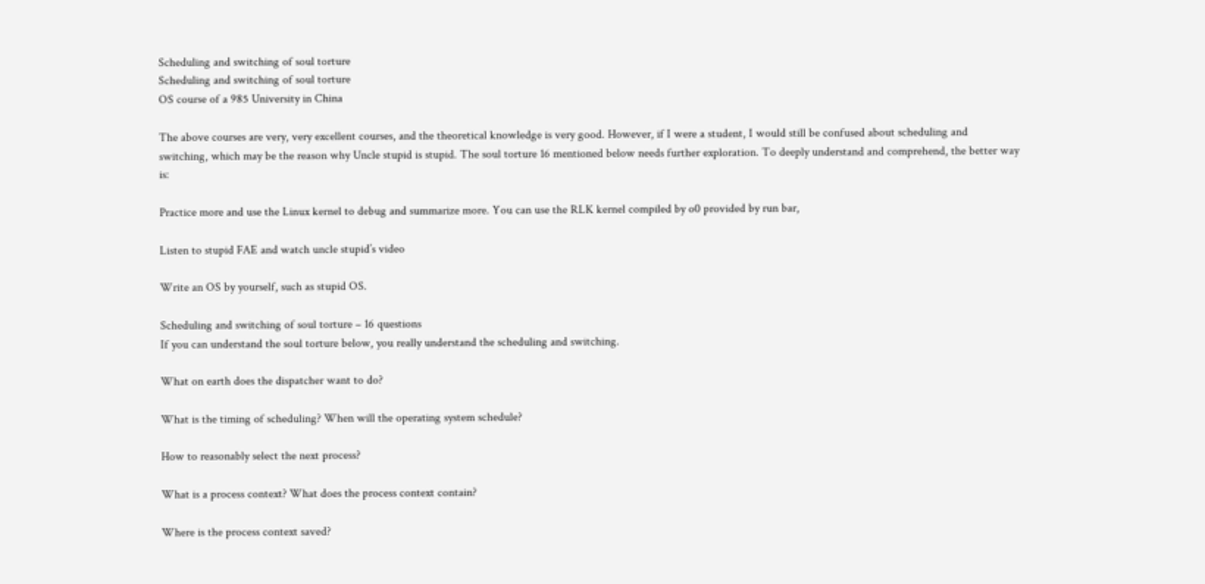Scheduling and switching of soul torture
Scheduling and switching of soul torture
OS course of a 985 University in China

The above courses are very, very excellent courses, and the theoretical knowledge is very good. However, if I were a student, I would still be confused about scheduling and switching, which may be the reason why Uncle stupid is stupid. The soul torture 16 mentioned below needs further exploration. To deeply understand and comprehend, the better way is:

Practice more and use the Linux kernel to debug and summarize more. You can use the RLK kernel compiled by o0 provided by run bar,

Listen to stupid FAE and watch uncle stupid’s video

Write an OS by yourself, such as stupid OS.

Scheduling and switching of soul torture – 16 questions
If you can understand the soul torture below, you really understand the scheduling and switching.

What on earth does the dispatcher want to do?

What is the timing of scheduling? When will the operating system schedule?

How to reasonably select the next process?

What is a process context? What does the process context contain?

Where is the process context saved?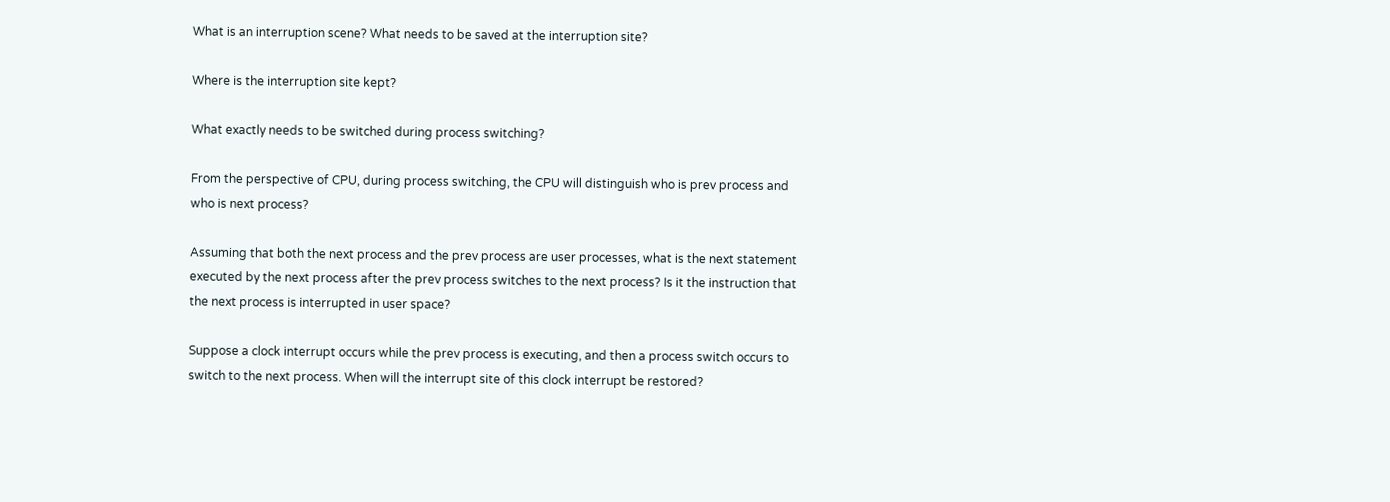What is an interruption scene? What needs to be saved at the interruption site?

Where is the interruption site kept?

What exactly needs to be switched during process switching?

From the perspective of CPU, during process switching, the CPU will distinguish who is prev process and who is next process?

Assuming that both the next process and the prev process are user processes, what is the next statement executed by the next process after the prev process switches to the next process? Is it the instruction that the next process is interrupted in user space?

Suppose a clock interrupt occurs while the prev process is executing, and then a process switch occurs to switch to the next process. When will the interrupt site of this clock interrupt be restored?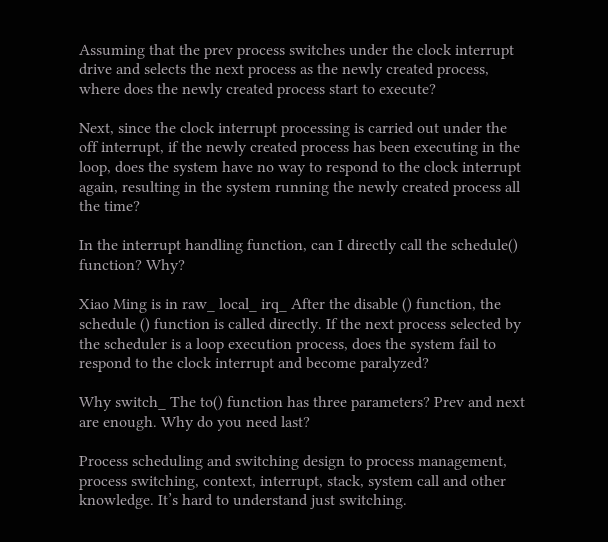Assuming that the prev process switches under the clock interrupt drive and selects the next process as the newly created process, where does the newly created process start to execute?

Next, since the clock interrupt processing is carried out under the off interrupt, if the newly created process has been executing in the loop, does the system have no way to respond to the clock interrupt again, resulting in the system running the newly created process all the time?

In the interrupt handling function, can I directly call the schedule() function? Why?

Xiao Ming is in raw_ local_ irq_ After the disable () function, the schedule () function is called directly. If the next process selected by the scheduler is a loop execution process, does the system fail to respond to the clock interrupt and become paralyzed?

Why switch_ The to() function has three parameters? Prev and next are enough. Why do you need last?

Process scheduling and switching design to process management, process switching, context, interrupt, stack, system call and other knowledge. It’s hard to understand just switching.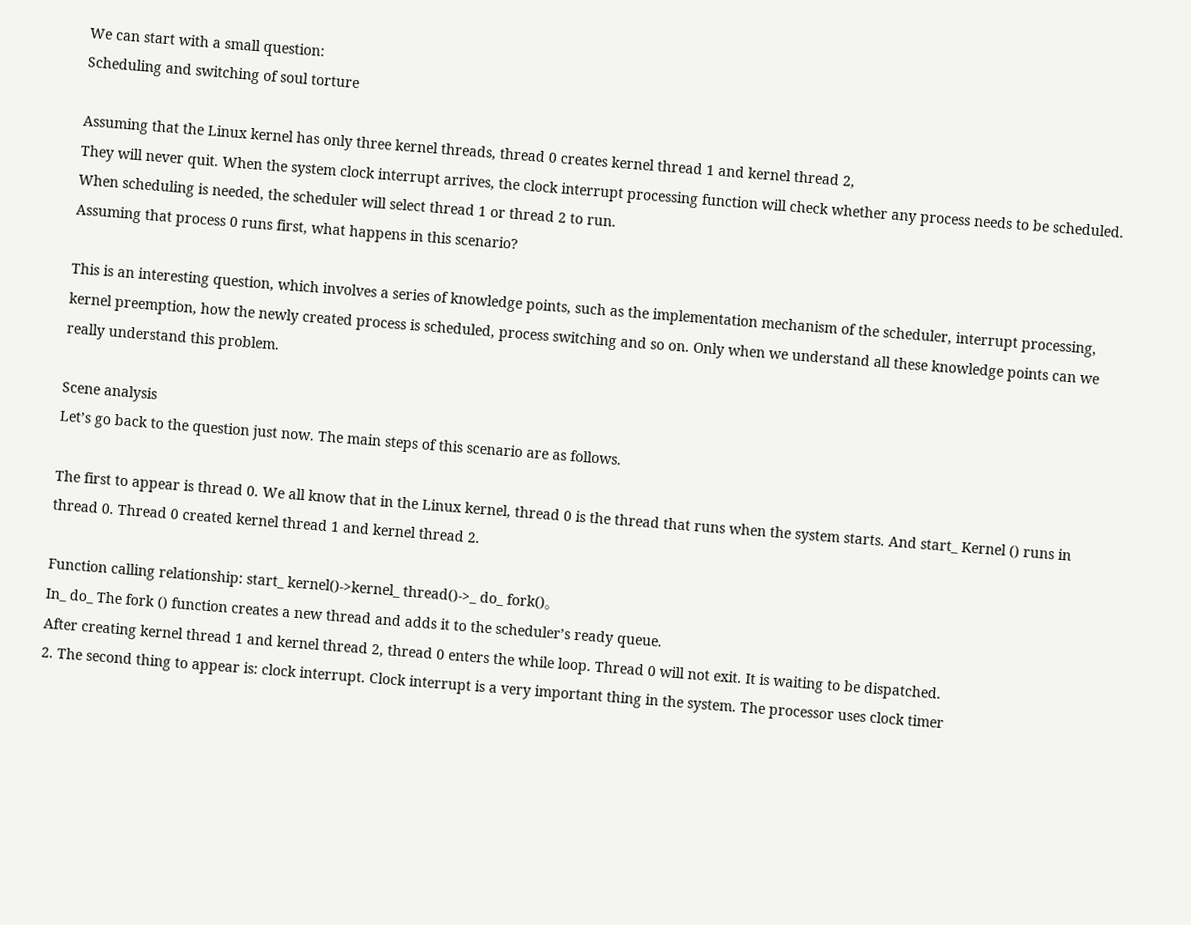We can start with a small question:
Scheduling and switching of soul torture

Assuming that the Linux kernel has only three kernel threads, thread 0 creates kernel thread 1 and kernel thread 2,
They will never quit. When the system clock interrupt arrives, the clock interrupt processing function will check whether any process needs to be scheduled. When scheduling is needed, the scheduler will select thread 1 or thread 2 to run.
Assuming that process 0 runs first, what happens in this scenario?

This is an interesting question, which involves a series of knowledge points, such as the implementation mechanism of the scheduler, interrupt processing, kernel preemption, how the newly created process is scheduled, process switching and so on. Only when we understand all these knowledge points can we really understand this problem.

Scene analysis
Let’s go back to the question just now. The main steps of this scenario are as follows.

The first to appear is thread 0. We all know that in the Linux kernel, thread 0 is the thread that runs when the system starts. And start_ Kernel () runs in thread 0. Thread 0 created kernel thread 1 and kernel thread 2.

Function calling relationship: start_ kernel()->kernel_ thread()->_ do_ fork()。
In_ do_ The fork () function creates a new thread and adds it to the scheduler’s ready queue.
After creating kernel thread 1 and kernel thread 2, thread 0 enters the while loop. Thread 0 will not exit. It is waiting to be dispatched.
2. The second thing to appear is: clock interrupt. Clock interrupt is a very important thing in the system. The processor uses clock timer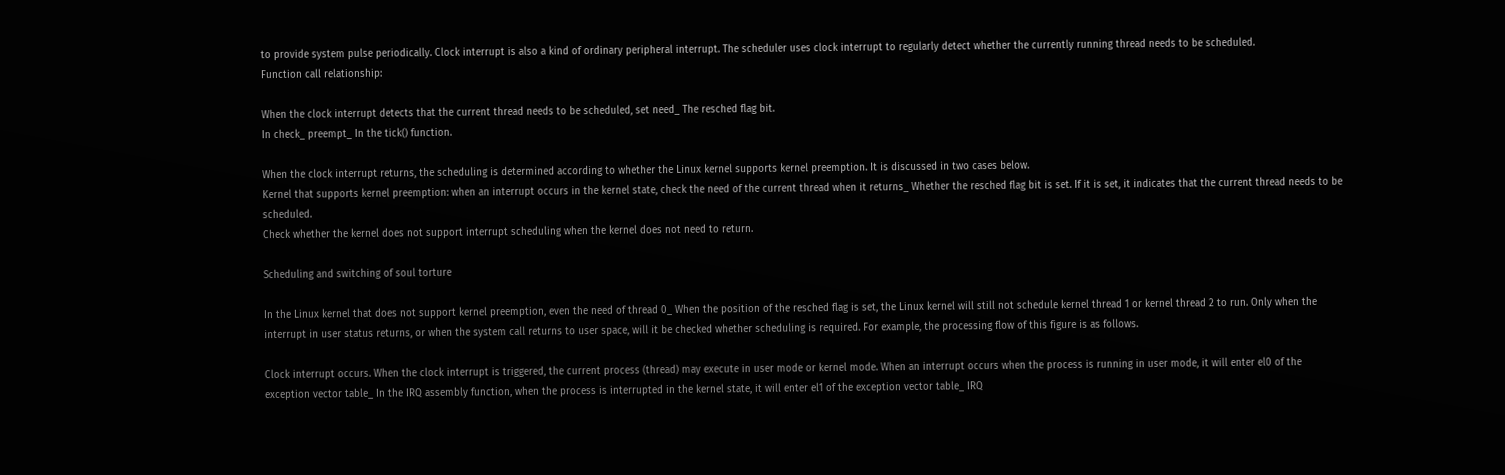to provide system pulse periodically. Clock interrupt is also a kind of ordinary peripheral interrupt. The scheduler uses clock interrupt to regularly detect whether the currently running thread needs to be scheduled.
Function call relationship:

When the clock interrupt detects that the current thread needs to be scheduled, set need_ The resched flag bit.
In check_ preempt_ In the tick() function.

When the clock interrupt returns, the scheduling is determined according to whether the Linux kernel supports kernel preemption. It is discussed in two cases below.
Kernel that supports kernel preemption: when an interrupt occurs in the kernel state, check the need of the current thread when it returns_ Whether the resched flag bit is set. If it is set, it indicates that the current thread needs to be scheduled.
Check whether the kernel does not support interrupt scheduling when the kernel does not need to return.

Scheduling and switching of soul torture

In the Linux kernel that does not support kernel preemption, even the need of thread 0_ When the position of the resched flag is set, the Linux kernel will still not schedule kernel thread 1 or kernel thread 2 to run. Only when the interrupt in user status returns, or when the system call returns to user space, will it be checked whether scheduling is required. For example, the processing flow of this figure is as follows.

Clock interrupt occurs. When the clock interrupt is triggered, the current process (thread) may execute in user mode or kernel mode. When an interrupt occurs when the process is running in user mode, it will enter el0 of the exception vector table_ In the IRQ assembly function, when the process is interrupted in the kernel state, it will enter el1 of the exception vector table_ IRQ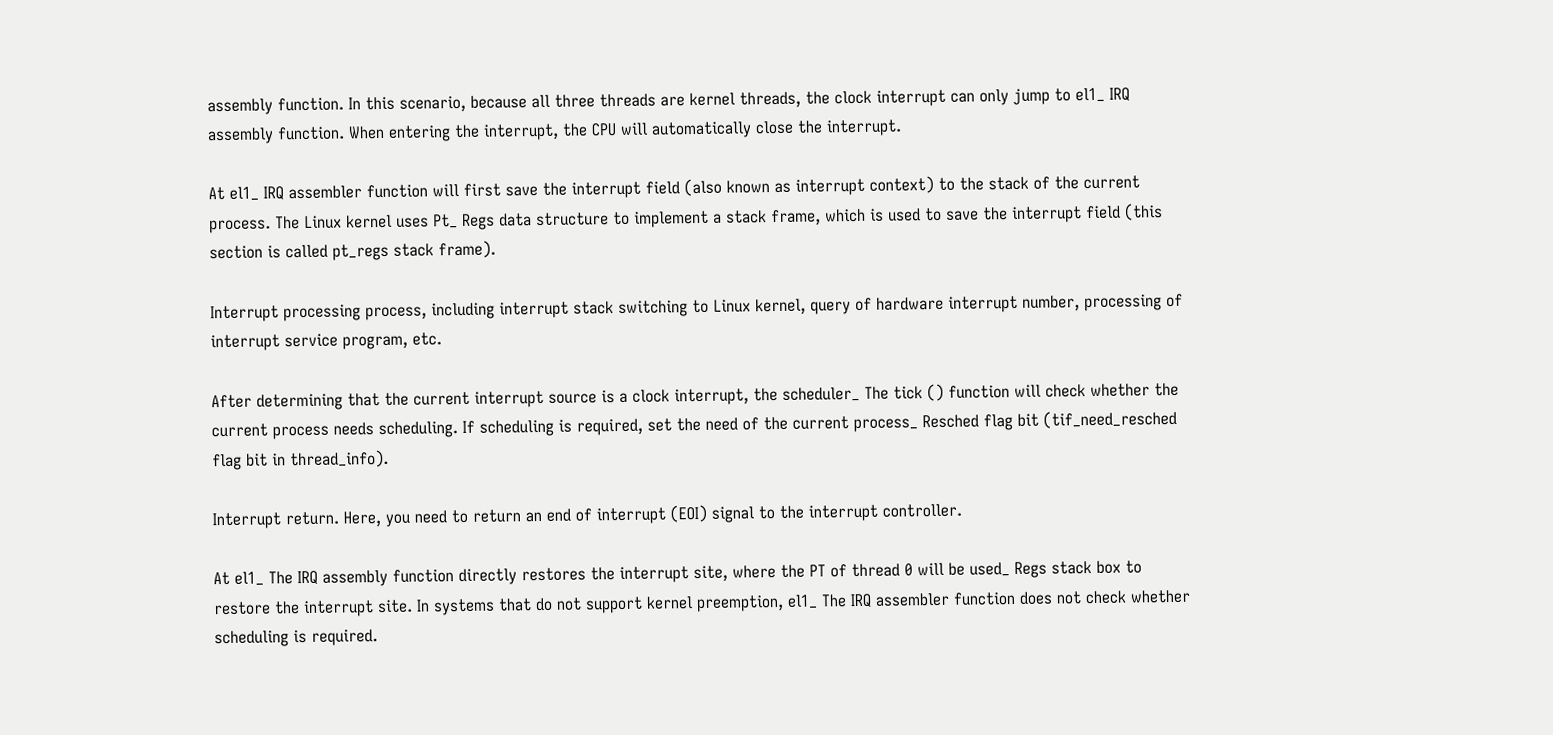assembly function. In this scenario, because all three threads are kernel threads, the clock interrupt can only jump to el1_ IRQ assembly function. When entering the interrupt, the CPU will automatically close the interrupt.

At el1_ IRQ assembler function will first save the interrupt field (also known as interrupt context) to the stack of the current process. The Linux kernel uses Pt_ Regs data structure to implement a stack frame, which is used to save the interrupt field (this section is called pt_regs stack frame).

Interrupt processing process, including interrupt stack switching to Linux kernel, query of hardware interrupt number, processing of interrupt service program, etc.

After determining that the current interrupt source is a clock interrupt, the scheduler_ The tick () function will check whether the current process needs scheduling. If scheduling is required, set the need of the current process_ Resched flag bit (tif_need_resched flag bit in thread_info).

Interrupt return. Here, you need to return an end of interrupt (EOI) signal to the interrupt controller.

At el1_ The IRQ assembly function directly restores the interrupt site, where the PT of thread 0 will be used_ Regs stack box to restore the interrupt site. In systems that do not support kernel preemption, el1_ The IRQ assembler function does not check whether scheduling is required.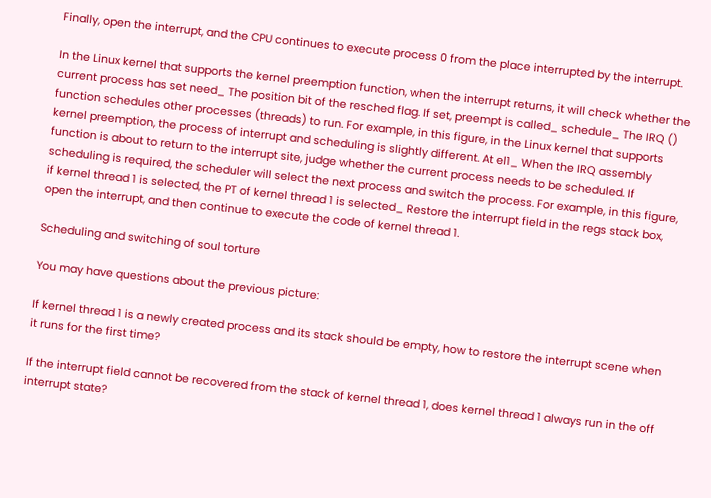Finally, open the interrupt, and the CPU continues to execute process 0 from the place interrupted by the interrupt.

In the Linux kernel that supports the kernel preemption function, when the interrupt returns, it will check whether the current process has set need_ The position bit of the resched flag. If set, preempt is called_ schedule_ The IRQ () function schedules other processes (threads) to run. For example, in this figure, in the Linux kernel that supports kernel preemption, the process of interrupt and scheduling is slightly different. At el1_ When the IRQ assembly function is about to return to the interrupt site, judge whether the current process needs to be scheduled. If scheduling is required, the scheduler will select the next process and switch the process. For example, in this figure, if kernel thread 1 is selected, the PT of kernel thread 1 is selected_ Restore the interrupt field in the regs stack box, open the interrupt, and then continue to execute the code of kernel thread 1.

Scheduling and switching of soul torture

You may have questions about the previous picture:

If kernel thread 1 is a newly created process and its stack should be empty, how to restore the interrupt scene when it runs for the first time?

If the interrupt field cannot be recovered from the stack of kernel thread 1, does kernel thread 1 always run in the off interrupt state?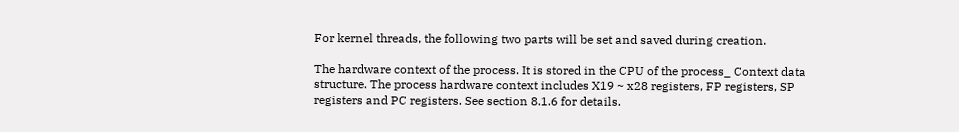For kernel threads, the following two parts will be set and saved during creation.

The hardware context of the process. It is stored in the CPU of the process_ Context data structure. The process hardware context includes X19 ~ x28 registers, FP registers, SP registers and PC registers. See section 8.1.6 for details.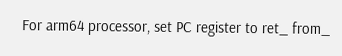For arm64 processor, set PC register to ret_ from_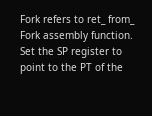Fork refers to ret_ from_ Fork assembly function. Set the SP register to point to the PT of the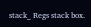stack_ Regs stack box.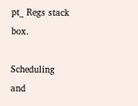pt_ Regs stack box.

Scheduling and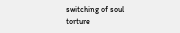switching of soul torture